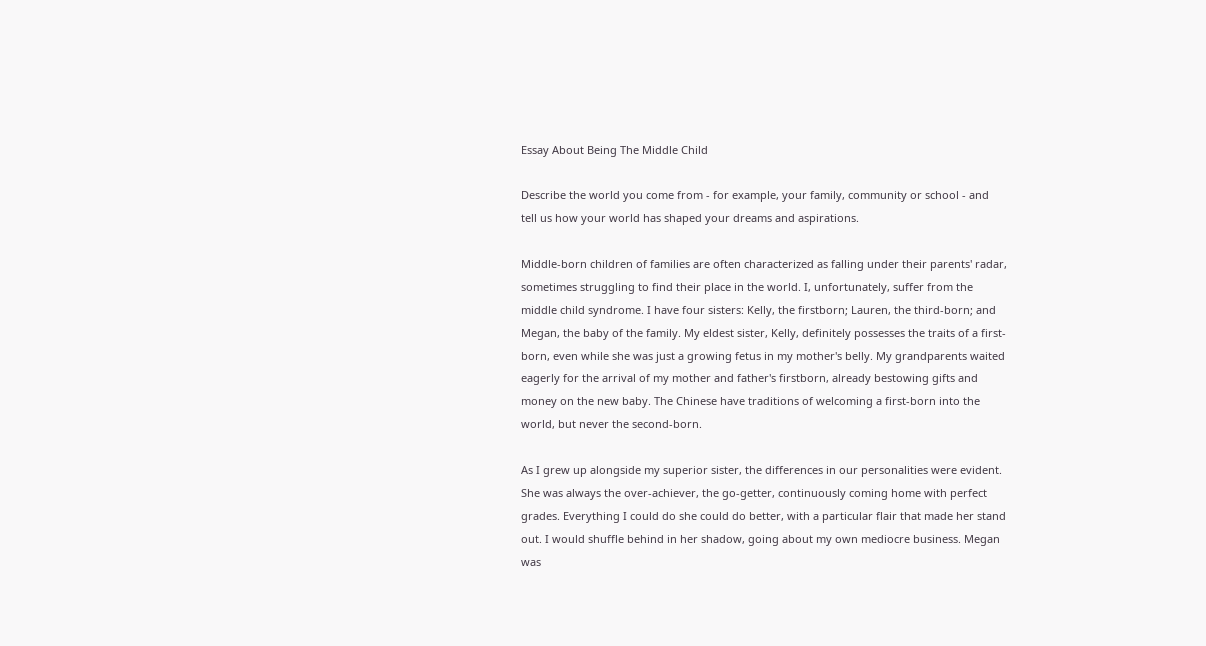Essay About Being The Middle Child

Describe the world you come from - for example, your family, community or school - and tell us how your world has shaped your dreams and aspirations.

Middle-born children of families are often characterized as falling under their parents' radar, sometimes struggling to find their place in the world. I, unfortunately, suffer from the middle child syndrome. I have four sisters: Kelly, the firstborn; Lauren, the third-born; and Megan, the baby of the family. My eldest sister, Kelly, definitely possesses the traits of a first-born, even while she was just a growing fetus in my mother's belly. My grandparents waited eagerly for the arrival of my mother and father's firstborn, already bestowing gifts and money on the new baby. The Chinese have traditions of welcoming a first-born into the world, but never the second-born.

As I grew up alongside my superior sister, the differences in our personalities were evident. She was always the over-achiever, the go-getter, continuously coming home with perfect grades. Everything I could do she could do better, with a particular flair that made her stand out. I would shuffle behind in her shadow, going about my own mediocre business. Megan was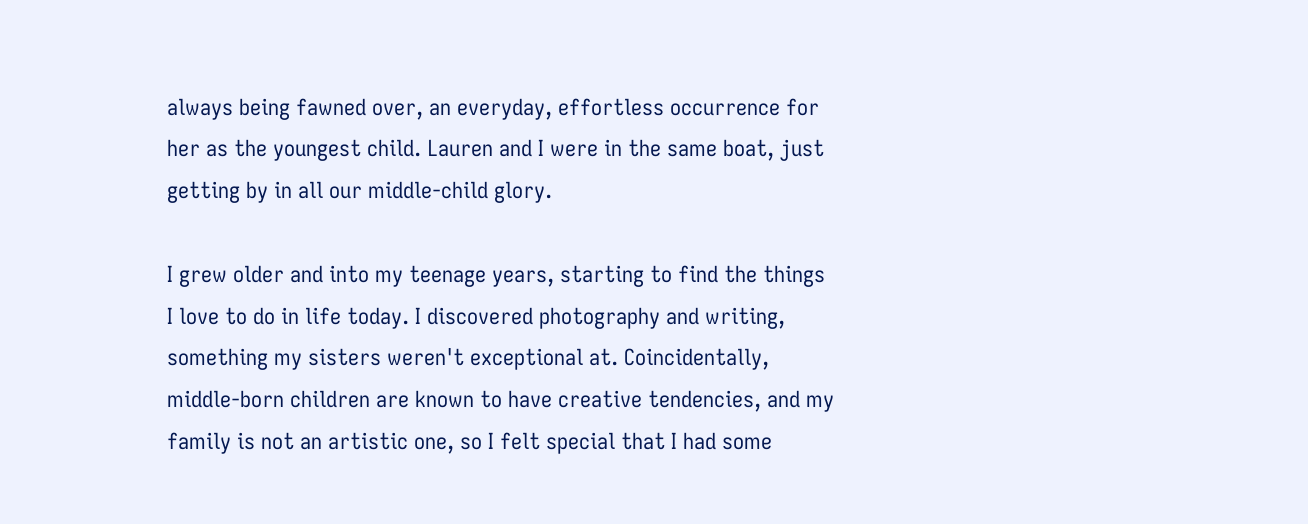always being fawned over, an everyday, effortless occurrence for her as the youngest child. Lauren and I were in the same boat, just getting by in all our middle-child glory.

I grew older and into my teenage years, starting to find the things I love to do in life today. I discovered photography and writing, something my sisters weren't exceptional at. Coincidentally, middle-born children are known to have creative tendencies, and my family is not an artistic one, so I felt special that I had some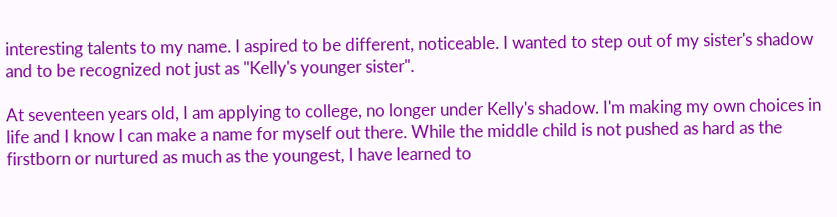interesting talents to my name. I aspired to be different, noticeable. I wanted to step out of my sister's shadow and to be recognized not just as "Kelly's younger sister".

At seventeen years old, I am applying to college, no longer under Kelly's shadow. I'm making my own choices in life and I know I can make a name for myself out there. While the middle child is not pushed as hard as the firstborn or nurtured as much as the youngest, I have learned to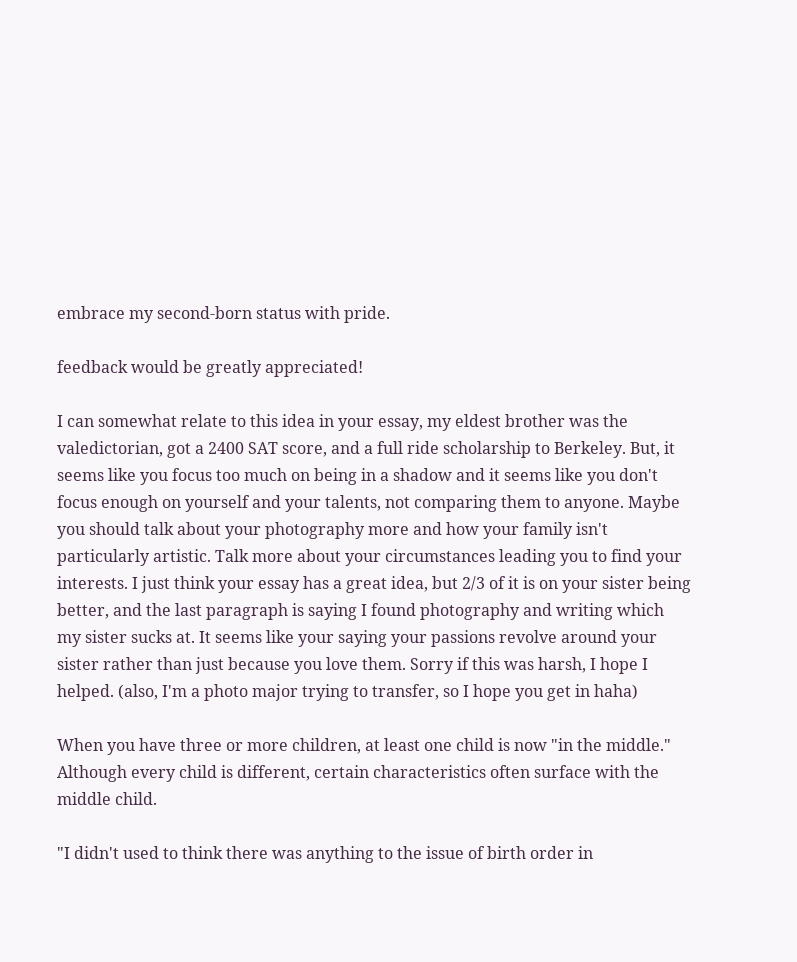embrace my second-born status with pride.

feedback would be greatly appreciated!

I can somewhat relate to this idea in your essay, my eldest brother was the valedictorian, got a 2400 SAT score, and a full ride scholarship to Berkeley. But, it seems like you focus too much on being in a shadow and it seems like you don't focus enough on yourself and your talents, not comparing them to anyone. Maybe you should talk about your photography more and how your family isn't particularly artistic. Talk more about your circumstances leading you to find your interests. I just think your essay has a great idea, but 2/3 of it is on your sister being better, and the last paragraph is saying I found photography and writing which my sister sucks at. It seems like your saying your passions revolve around your sister rather than just because you love them. Sorry if this was harsh, I hope I helped. (also, I'm a photo major trying to transfer, so I hope you get in haha)

When you have three or more children, at least one child is now "in the middle." Although every child is different, certain characteristics often surface with the middle child.

"I didn't used to think there was anything to the issue of birth order in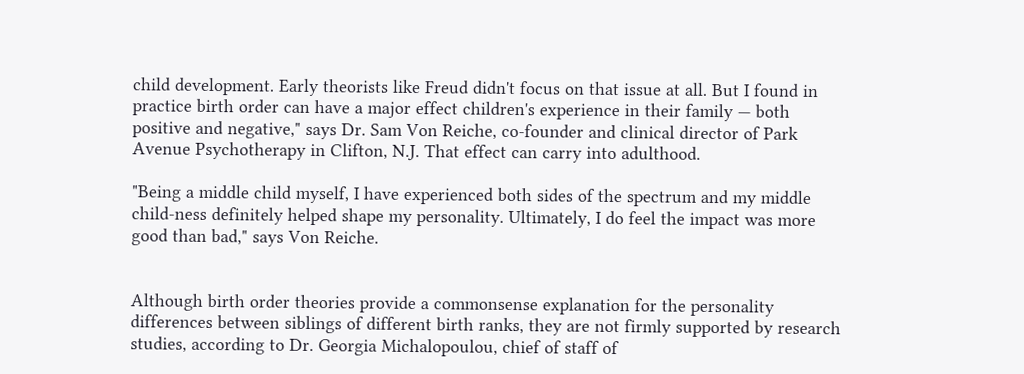child development. Early theorists like Freud didn't focus on that issue at all. But I found in practice birth order can have a major effect children's experience in their family — both positive and negative," says Dr. Sam Von Reiche, co-founder and clinical director of Park Avenue Psychotherapy in Clifton, N.J. That effect can carry into adulthood.

"Being a middle child myself, I have experienced both sides of the spectrum and my middle child-ness definitely helped shape my personality. Ultimately, I do feel the impact was more good than bad," says Von Reiche.


Although birth order theories provide a commonsense explanation for the personality differences between siblings of different birth ranks, they are not firmly supported by research studies, according to Dr. Georgia Michalopoulou, chief of staff of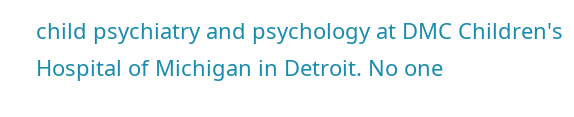child psychiatry and psychology at DMC Children's Hospital of Michigan in Detroit. No one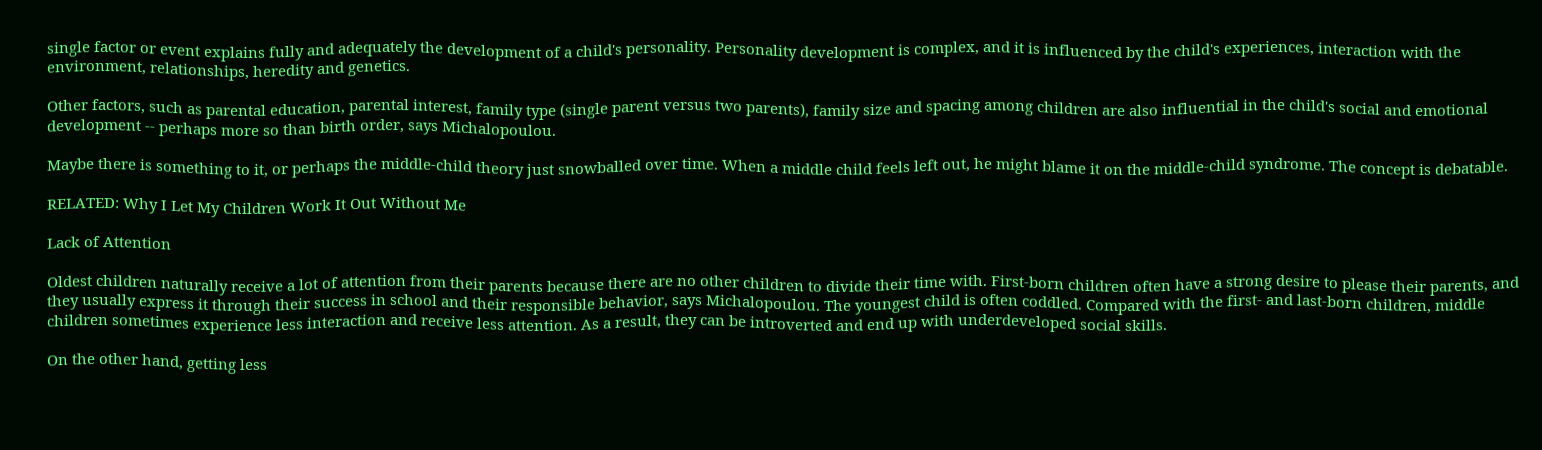single factor or event explains fully and adequately the development of a child's personality. Personality development is complex, and it is influenced by the child's experiences, interaction with the environment, relationships, heredity and genetics.

Other factors, such as parental education, parental interest, family type (single parent versus two parents), family size and spacing among children are also influential in the child's social and emotional development -- perhaps more so than birth order, says Michalopoulou.

Maybe there is something to it, or perhaps the middle-child theory just snowballed over time. When a middle child feels left out, he might blame it on the middle-child syndrome. The concept is debatable.

RELATED: Why I Let My Children Work It Out Without Me

Lack of Attention

Oldest children naturally receive a lot of attention from their parents because there are no other children to divide their time with. First-born children often have a strong desire to please their parents, and they usually express it through their success in school and their responsible behavior, says Michalopoulou. The youngest child is often coddled. Compared with the first- and last-born children, middle children sometimes experience less interaction and receive less attention. As a result, they can be introverted and end up with underdeveloped social skills.

On the other hand, getting less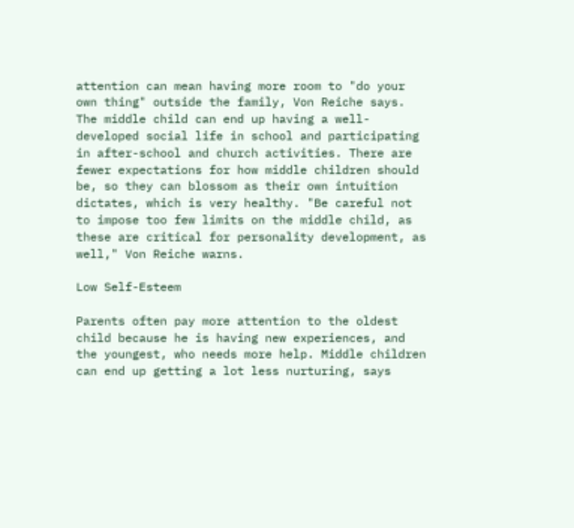attention can mean having more room to "do your own thing" outside the family, Von Reiche says. The middle child can end up having a well-developed social life in school and participating in after-school and church activities. There are fewer expectations for how middle children should be, so they can blossom as their own intuition dictates, which is very healthy. "Be careful not to impose too few limits on the middle child, as these are critical for personality development, as well," Von Reiche warns.

Low Self-Esteem

Parents often pay more attention to the oldest child because he is having new experiences, and the youngest, who needs more help. Middle children can end up getting a lot less nurturing, says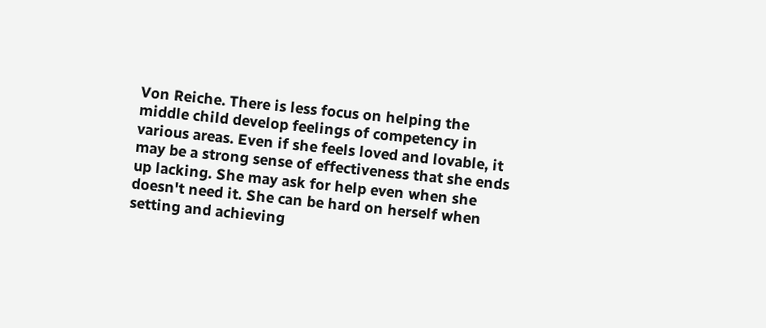Von Reiche. There is less focus on helping the middle child develop feelings of competency in various areas. Even if she feels loved and lovable, it may be a strong sense of effectiveness that she ends up lacking. She may ask for help even when she doesn't need it. She can be hard on herself when setting and achieving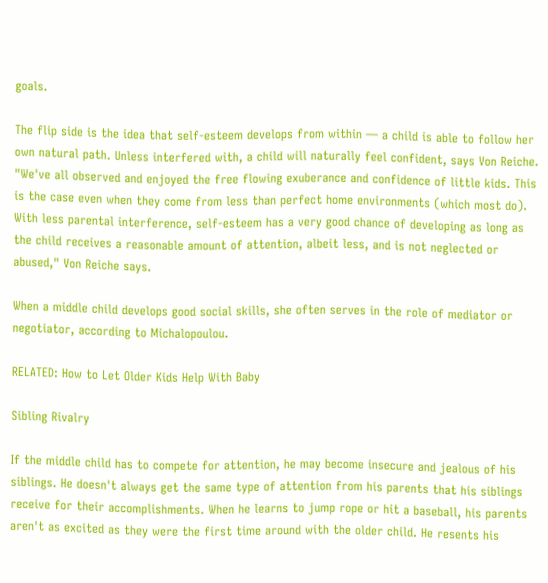goals.

The flip side is the idea that self-esteem develops from within — a child is able to follow her own natural path. Unless interfered with, a child will naturally feel confident, says Von Reiche. "We've all observed and enjoyed the free flowing exuberance and confidence of little kids. This is the case even when they come from less than perfect home environments (which most do). With less parental interference, self-esteem has a very good chance of developing as long as the child receives a reasonable amount of attention, albeit less, and is not neglected or abused," Von Reiche says.

When a middle child develops good social skills, she often serves in the role of mediator or negotiator, according to Michalopoulou.

RELATED: How to Let Older Kids Help With Baby

Sibling Rivalry

If the middle child has to compete for attention, he may become insecure and jealous of his siblings. He doesn't always get the same type of attention from his parents that his siblings receive for their accomplishments. When he learns to jump rope or hit a baseball, his parents aren't as excited as they were the first time around with the older child. He resents his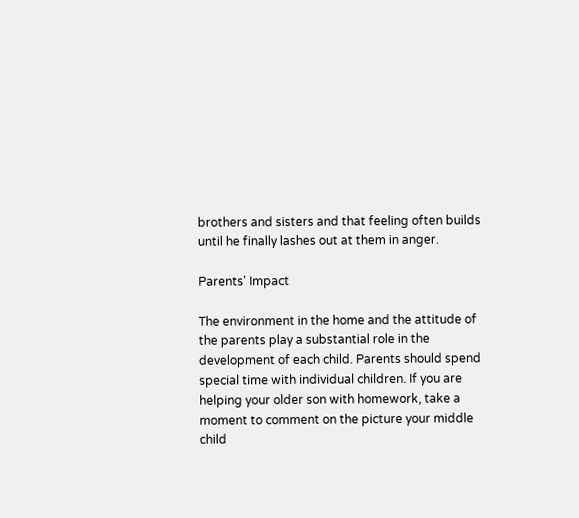brothers and sisters and that feeling often builds until he finally lashes out at them in anger.

Parents' Impact

The environment in the home and the attitude of the parents play a substantial role in the development of each child. Parents should spend special time with individual children. If you are helping your older son with homework, take a moment to comment on the picture your middle child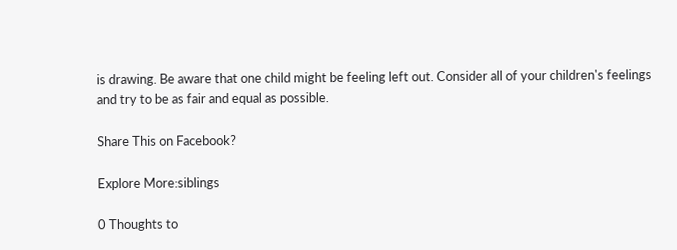is drawing. Be aware that one child might be feeling left out. Consider all of your children's feelings and try to be as fair and equal as possible.

Share This on Facebook?

Explore More:siblings

0 Thoughts to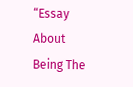“Essay About Being The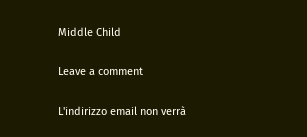Middle Child

Leave a comment

L'indirizzo email non verrà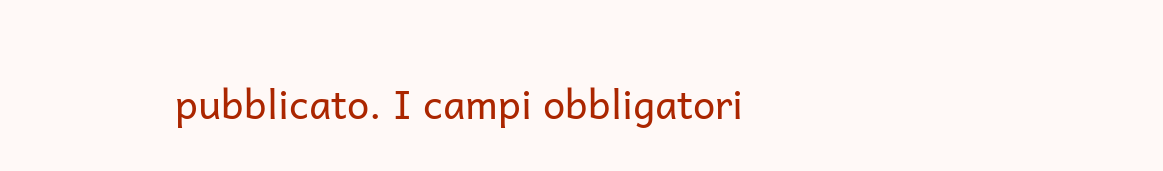pubblicato. I campi obbligatori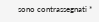sono contrassegnati *